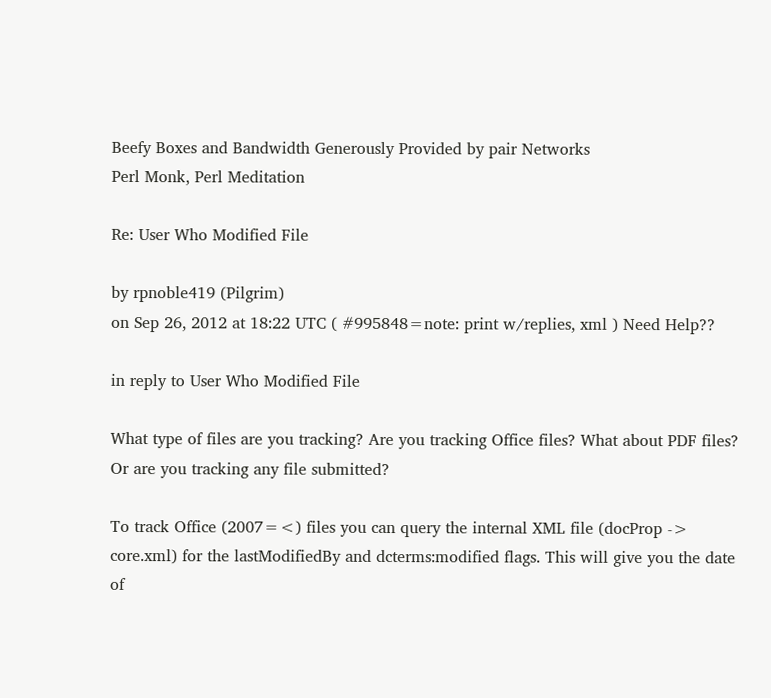Beefy Boxes and Bandwidth Generously Provided by pair Networks
Perl Monk, Perl Meditation

Re: User Who Modified File

by rpnoble419 (Pilgrim)
on Sep 26, 2012 at 18:22 UTC ( #995848=note: print w/replies, xml ) Need Help??

in reply to User Who Modified File

What type of files are you tracking? Are you tracking Office files? What about PDF files? Or are you tracking any file submitted?

To track Office (2007=<) files you can query the internal XML file (docProp -> core.xml) for the lastModifiedBy and dcterms:modified flags. This will give you the date of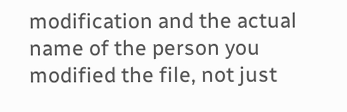modification and the actual name of the person you modified the file, not just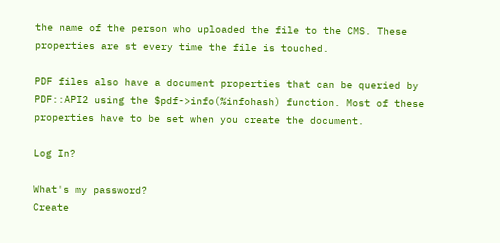the name of the person who uploaded the file to the CMS. These properties are st every time the file is touched.

PDF files also have a document properties that can be queried by PDF::API2 using the $pdf->info(%infohash) function. Most of these properties have to be set when you create the document.

Log In?

What's my password?
Create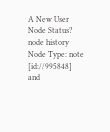A New User
Node Status?
node history
Node Type: note [id://995848]
and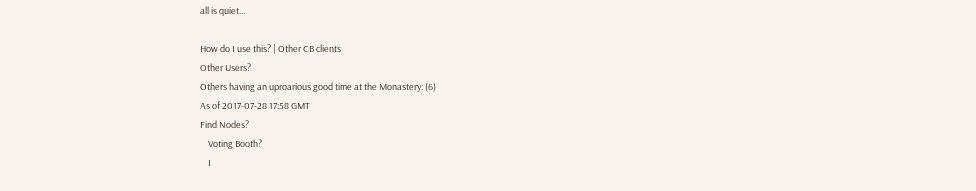all is quiet...

How do I use this? | Other CB clients
Other Users?
Others having an uproarious good time at the Monastery: (6)
As of 2017-07-28 17:58 GMT
Find Nodes?
    Voting Booth?
    I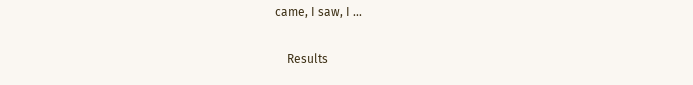came, I saw, I ...

    Results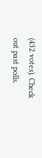(432 votes). Check out past polls.